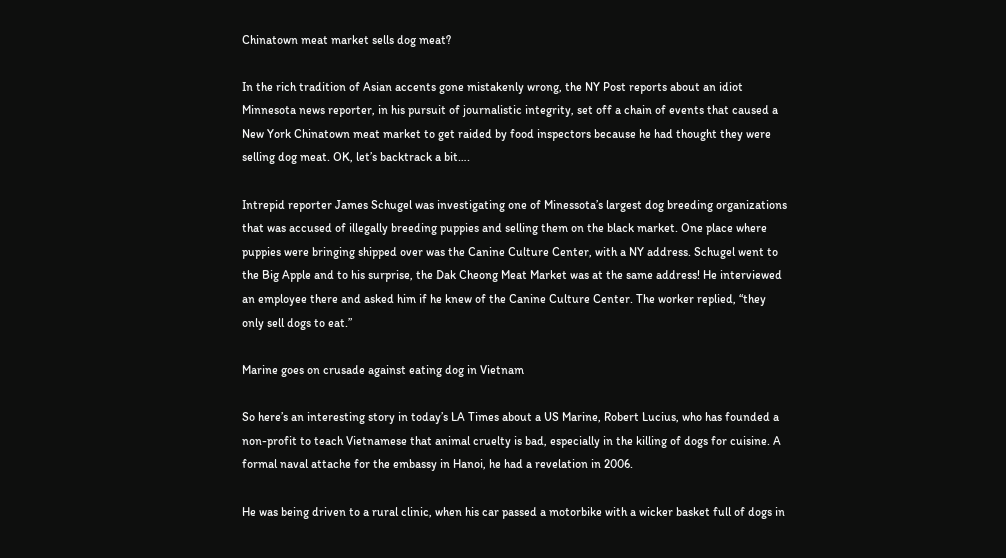Chinatown meat market sells dog meat?

In the rich tradition of Asian accents gone mistakenly wrong, the NY Post reports about an idiot Minnesota news reporter, in his pursuit of journalistic integrity, set off a chain of events that caused a New York Chinatown meat market to get raided by food inspectors because he had thought they were selling dog meat. OK, let’s backtrack a bit….

Intrepid reporter James Schugel was investigating one of Minessota’s largest dog breeding organizations that was accused of illegally breeding puppies and selling them on the black market. One place where puppies were bringing shipped over was the Canine Culture Center, with a NY address. Schugel went to the Big Apple and to his surprise, the Dak Cheong Meat Market was at the same address! He interviewed an employee there and asked him if he knew of the Canine Culture Center. The worker replied, “they only sell dogs to eat.”

Marine goes on crusade against eating dog in Vietnam

So here’s an interesting story in today’s LA Times about a US Marine, Robert Lucius, who has founded a non-profit to teach Vietnamese that animal cruelty is bad, especially in the killing of dogs for cuisine. A formal naval attache for the embassy in Hanoi, he had a revelation in 2006.

He was being driven to a rural clinic, when his car passed a motorbike with a wicker basket full of dogs in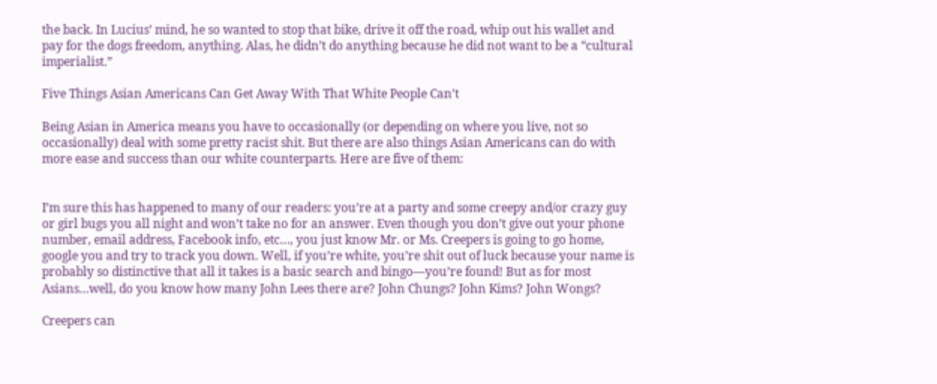the back. In Lucius’ mind, he so wanted to stop that bike, drive it off the road, whip out his wallet and pay for the dogs freedom, anything. Alas, he didn’t do anything because he did not want to be a “cultural imperialist.”

Five Things Asian Americans Can Get Away With That White People Can’t

Being Asian in America means you have to occasionally (or depending on where you live, not so occasionally) deal with some pretty racist shit. But there are also things Asian Americans can do with more ease and success than our white counterparts. Here are five of them:


I’m sure this has happened to many of our readers: you’re at a party and some creepy and/or crazy guy or girl bugs you all night and won’t take no for an answer. Even though you don’t give out your phone number, email address, Facebook info, etc…, you just know Mr. or Ms. Creepers is going to go home, google you and try to track you down. Well, if you’re white, you’re shit out of luck because your name is probably so distinctive that all it takes is a basic search and bingo—you’re found! But as for most Asians…well, do you know how many John Lees there are? John Chungs? John Kims? John Wongs?

Creepers can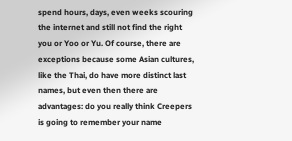spend hours, days, even weeks scouring the internet and still not find the right you or Yoo or Yu. Of course, there are exceptions because some Asian cultures, like the Thai, do have more distinct last names, but even then there are advantages: do you really think Creepers is going to remember your name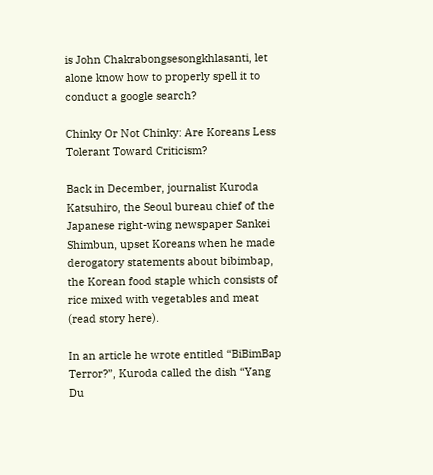is John Chakrabongsesongkhlasanti, let alone know how to properly spell it to conduct a google search?

Chinky Or Not Chinky: Are Koreans Less Tolerant Toward Criticism?

Back in December, journalist Kuroda Katsuhiro, the Seoul bureau chief of the Japanese right-wing newspaper Sankei Shimbun, upset Koreans when he made derogatory statements about bibimbap, the Korean food staple which consists of rice mixed with vegetables and meat (read story here).

In an article he wrote entitled “BiBimBap Terror?”, Kuroda called the dish “Yang Du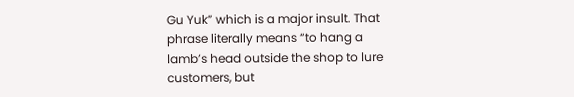Gu Yuk” which is a major insult. That phrase literally means “to hang a lamb’s head outside the shop to lure customers, but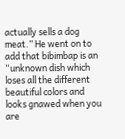actually sells a dog meat.” He went on to add that bibimbap is an “unknown dish which loses all the different beautiful colors and looks gnawed when you are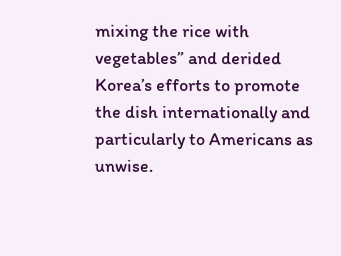mixing the rice with vegetables” and derided Korea’s efforts to promote the dish internationally and particularly to Americans as unwise.